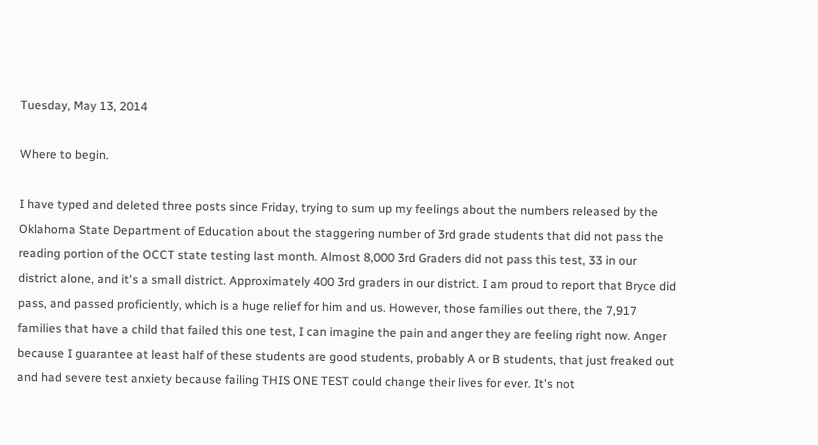Tuesday, May 13, 2014

Where to begin.

I have typed and deleted three posts since Friday, trying to sum up my feelings about the numbers released by the Oklahoma State Department of Education about the staggering number of 3rd grade students that did not pass the reading portion of the OCCT state testing last month. Almost 8,000 3rd Graders did not pass this test, 33 in our district alone, and it's a small district. Approximately 400 3rd graders in our district. I am proud to report that Bryce did pass, and passed proficiently, which is a huge relief for him and us. However, those families out there, the 7,917 families that have a child that failed this one test, I can imagine the pain and anger they are feeling right now. Anger because I guarantee at least half of these students are good students, probably A or B students, that just freaked out and had severe test anxiety because failing THIS ONE TEST could change their lives for ever. It's not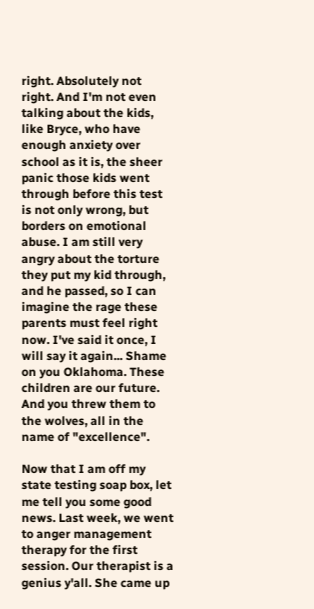right. Absolutely not right. And I'm not even talking about the kids, like Bryce, who have enough anxiety over school as it is, the sheer panic those kids went through before this test is not only wrong, but borders on emotional abuse. I am still very angry about the torture they put my kid through, and he passed, so I can imagine the rage these parents must feel right now. I've said it once, I will say it again... Shame on you Oklahoma. These children are our future. And you threw them to the wolves, all in the name of "excellence".

Now that I am off my state testing soap box, let me tell you some good news. Last week, we went to anger management therapy for the first session. Our therapist is a genius y'all. She came up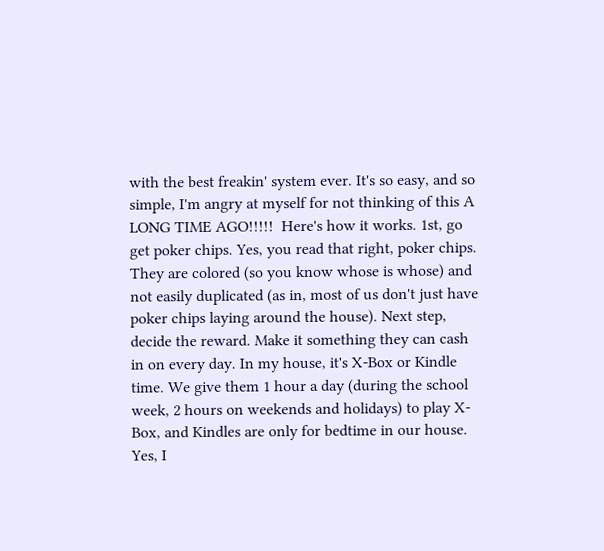with the best freakin' system ever. It's so easy, and so simple, I'm angry at myself for not thinking of this A LONG TIME AGO!!!!!  Here's how it works. 1st, go get poker chips. Yes, you read that right, poker chips. They are colored (so you know whose is whose) and not easily duplicated (as in, most of us don't just have poker chips laying around the house). Next step, decide the reward. Make it something they can cash in on every day. In my house, it's X-Box or Kindle time. We give them 1 hour a day (during the school week, 2 hours on weekends and holidays) to play X-Box, and Kindles are only for bedtime in our house. Yes, I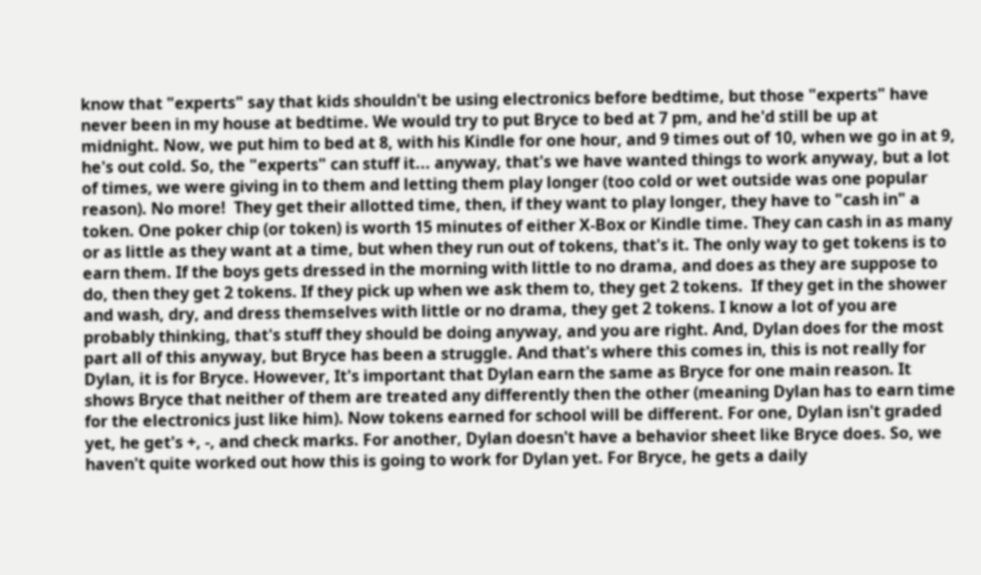know that "experts" say that kids shouldn't be using electronics before bedtime, but those "experts" have never been in my house at bedtime. We would try to put Bryce to bed at 7 pm, and he'd still be up at midnight. Now, we put him to bed at 8, with his Kindle for one hour, and 9 times out of 10, when we go in at 9, he's out cold. So, the "experts" can stuff it... anyway, that's we have wanted things to work anyway, but a lot of times, we were giving in to them and letting them play longer (too cold or wet outside was one popular reason). No more!  They get their allotted time, then, if they want to play longer, they have to "cash in" a token. One poker chip (or token) is worth 15 minutes of either X-Box or Kindle time. They can cash in as many or as little as they want at a time, but when they run out of tokens, that's it. The only way to get tokens is to earn them. If the boys gets dressed in the morning with little to no drama, and does as they are suppose to do, then they get 2 tokens. If they pick up when we ask them to, they get 2 tokens.  If they get in the shower and wash, dry, and dress themselves with little or no drama, they get 2 tokens. I know a lot of you are probably thinking, that's stuff they should be doing anyway, and you are right. And, Dylan does for the most part all of this anyway, but Bryce has been a struggle. And that's where this comes in, this is not really for Dylan, it is for Bryce. However, It's important that Dylan earn the same as Bryce for one main reason. It shows Bryce that neither of them are treated any differently then the other (meaning Dylan has to earn time for the electronics just like him). Now tokens earned for school will be different. For one, Dylan isn't graded yet, he get's +, -, and check marks. For another, Dylan doesn't have a behavior sheet like Bryce does. So, we haven't quite worked out how this is going to work for Dylan yet. For Bryce, he gets a daily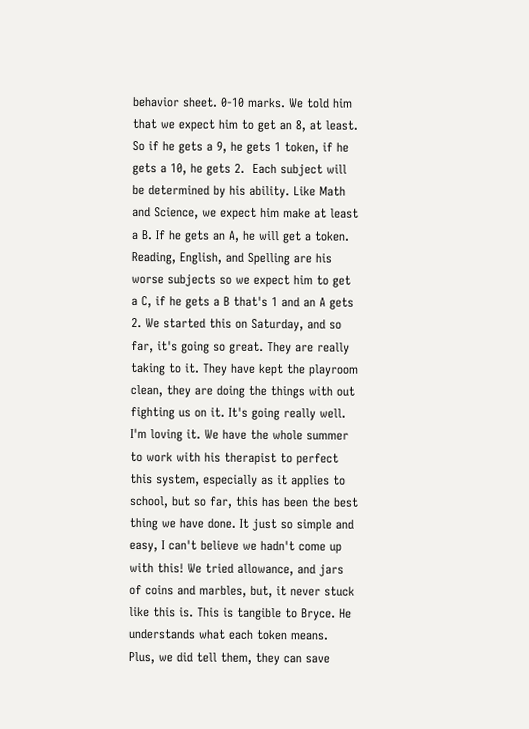behavior sheet. 0-10 marks. We told him that we expect him to get an 8, at least. So if he gets a 9, he gets 1 token, if he gets a 10, he gets 2.  Each subject will be determined by his ability. Like Math and Science, we expect him make at least a B. If he gets an A, he will get a token. Reading, English, and Spelling are his worse subjects so we expect him to get a C, if he gets a B that's 1 and an A gets 2. We started this on Saturday, and so far, it's going so great. They are really taking to it. They have kept the playroom clean, they are doing the things with out fighting us on it. It's going really well. I'm loving it. We have the whole summer to work with his therapist to perfect this system, especially as it applies to school, but so far, this has been the best thing we have done. It just so simple and easy, I can't believe we hadn't come up with this! We tried allowance, and jars of coins and marbles, but, it never stuck like this is. This is tangible to Bryce. He understands what each token means. Plus, we did tell them, they can save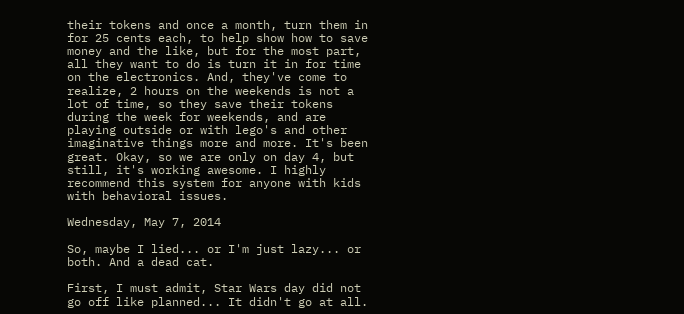their tokens and once a month, turn them in for 25 cents each, to help show how to save money and the like, but for the most part, all they want to do is turn it in for time on the electronics. And, they've come to realize, 2 hours on the weekends is not a lot of time, so they save their tokens during the week for weekends, and are playing outside or with lego's and other imaginative things more and more. It's been great. Okay, so we are only on day 4, but still, it's working awesome. I highly recommend this system for anyone with kids with behavioral issues.

Wednesday, May 7, 2014

So, maybe I lied... or I'm just lazy... or both. And a dead cat.

First, I must admit, Star Wars day did not go off like planned... It didn't go at all.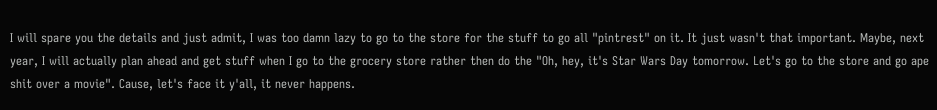I will spare you the details and just admit, I was too damn lazy to go to the store for the stuff to go all "pintrest" on it. It just wasn't that important. Maybe, next year, I will actually plan ahead and get stuff when I go to the grocery store rather then do the "Oh, hey, it's Star Wars Day tomorrow. Let's go to the store and go ape shit over a movie". Cause, let's face it y'all, it never happens.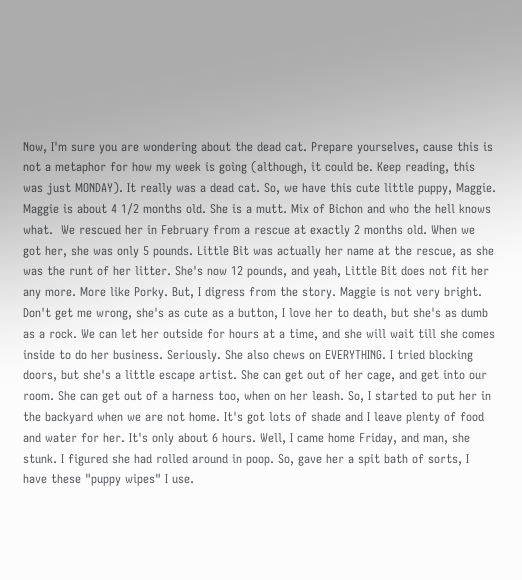Now, I'm sure you are wondering about the dead cat. Prepare yourselves, cause this is not a metaphor for how my week is going (although, it could be. Keep reading, this was just MONDAY). It really was a dead cat. So, we have this cute little puppy, Maggie. Maggie is about 4 1/2 months old. She is a mutt. Mix of Bichon and who the hell knows what.  We rescued her in February from a rescue at exactly 2 months old. When we got her, she was only 5 pounds. Little Bit was actually her name at the rescue, as she was the runt of her litter. She's now 12 pounds, and yeah, Little Bit does not fit her any more. More like Porky. But, I digress from the story. Maggie is not very bright. Don't get me wrong, she's as cute as a button, I love her to death, but she's as dumb as a rock. We can let her outside for hours at a time, and she will wait till she comes inside to do her business. Seriously. She also chews on EVERYTHING. I tried blocking doors, but she's a little escape artist. She can get out of her cage, and get into our room. She can get out of a harness too, when on her leash. So, I started to put her in the backyard when we are not home. It's got lots of shade and I leave plenty of food and water for her. It's only about 6 hours. Well, I came home Friday, and man, she stunk. I figured she had rolled around in poop. So, gave her a spit bath of sorts, I have these "puppy wipes" I use.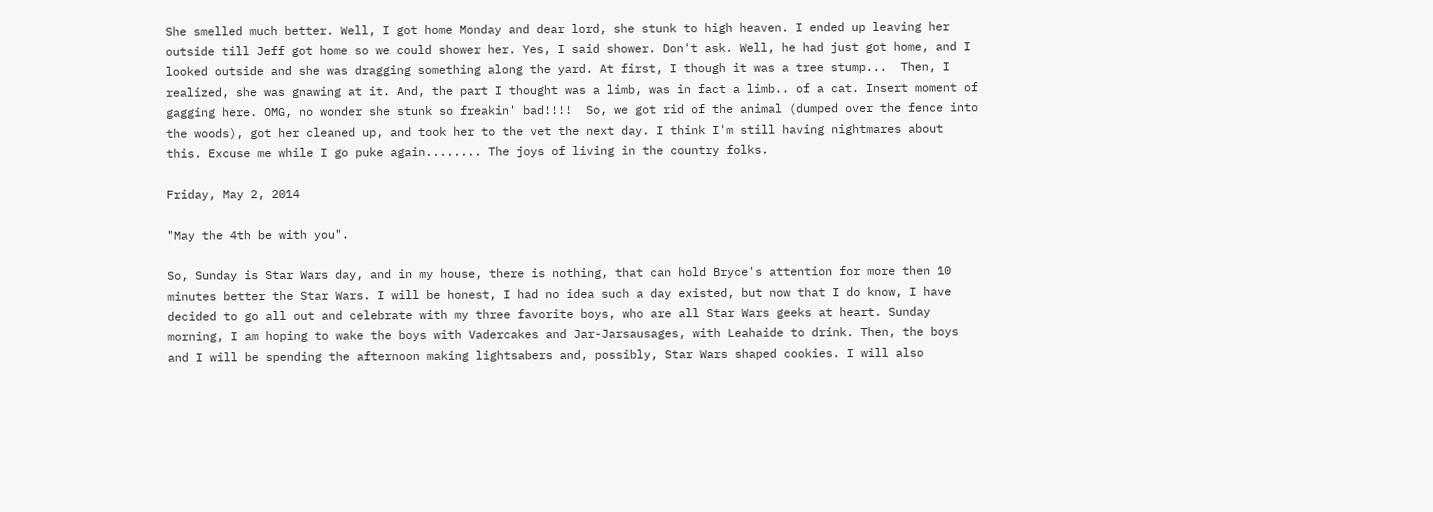She smelled much better. Well, I got home Monday and dear lord, she stunk to high heaven. I ended up leaving her outside till Jeff got home so we could shower her. Yes, I said shower. Don't ask. Well, he had just got home, and I looked outside and she was dragging something along the yard. At first, I though it was a tree stump...  Then, I realized, she was gnawing at it. And, the part I thought was a limb, was in fact a limb.. of a cat. Insert moment of gagging here. OMG, no wonder she stunk so freakin' bad!!!!  So, we got rid of the animal (dumped over the fence into the woods), got her cleaned up, and took her to the vet the next day. I think I'm still having nightmares about this. Excuse me while I go puke again........ The joys of living in the country folks.

Friday, May 2, 2014

"May the 4th be with you".

So, Sunday is Star Wars day, and in my house, there is nothing, that can hold Bryce's attention for more then 10 minutes better the Star Wars. I will be honest, I had no idea such a day existed, but now that I do know, I have decided to go all out and celebrate with my three favorite boys, who are all Star Wars geeks at heart. Sunday morning, I am hoping to wake the boys with Vadercakes and Jar-Jarsausages, with Leahaide to drink. Then, the boys and I will be spending the afternoon making lightsabers and, possibly, Star Wars shaped cookies. I will also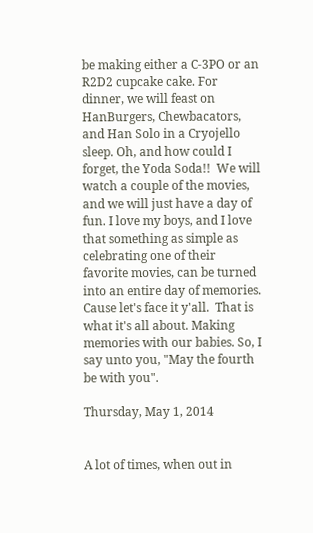be making either a C-3PO or an R2D2 cupcake cake. For dinner, we will feast on HanBurgers, Chewbacators, and Han Solo in a Cryojello sleep. Oh, and how could I forget, the Yoda Soda!!  We will watch a couple of the movies, and we will just have a day of fun. I love my boys, and I love that something as simple as celebrating one of their favorite movies, can be turned into an entire day of memories. Cause let's face it y'all.  That is what it's all about. Making memories with our babies. So, I say unto you, "May the fourth be with you".

Thursday, May 1, 2014


A lot of times, when out in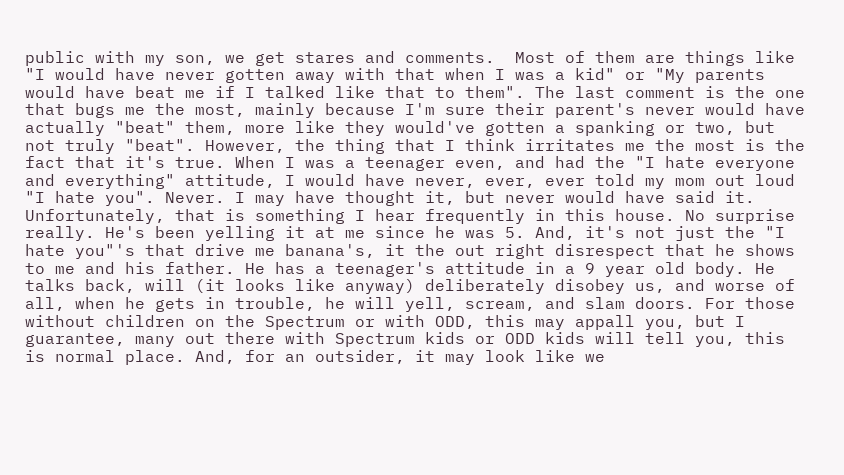public with my son, we get stares and comments.  Most of them are things like "I would have never gotten away with that when I was a kid" or "My parents would have beat me if I talked like that to them". The last comment is the one that bugs me the most, mainly because I'm sure their parent's never would have actually "beat" them, more like they would've gotten a spanking or two, but not truly "beat". However, the thing that I think irritates me the most is the fact that it's true. When I was a teenager even, and had the "I hate everyone and everything" attitude, I would have never, ever, ever told my mom out loud "I hate you". Never. I may have thought it, but never would have said it. Unfortunately, that is something I hear frequently in this house. No surprise really. He's been yelling it at me since he was 5. And, it's not just the "I hate you"'s that drive me banana's, it the out right disrespect that he shows to me and his father. He has a teenager's attitude in a 9 year old body. He talks back, will (it looks like anyway) deliberately disobey us, and worse of all, when he gets in trouble, he will yell, scream, and slam doors. For those without children on the Spectrum or with ODD, this may appall you, but I guarantee, many out there with Spectrum kids or ODD kids will tell you, this is normal place. And, for an outsider, it may look like we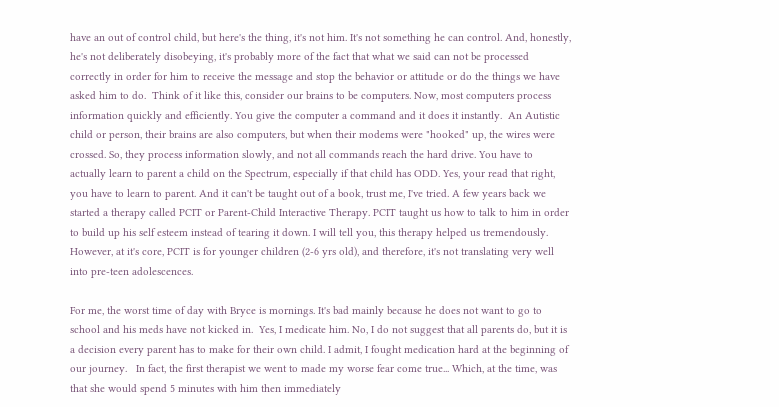have an out of control child, but here's the thing, it's not him. It's not something he can control. And, honestly, he's not deliberately disobeying, it's probably more of the fact that what we said can not be processed correctly in order for him to receive the message and stop the behavior or attitude or do the things we have asked him to do.  Think of it like this, consider our brains to be computers. Now, most computers process information quickly and efficiently. You give the computer a command and it does it instantly.  An Autistic child or person, their brains are also computers, but when their modems were "hooked" up, the wires were crossed. So, they process information slowly, and not all commands reach the hard drive. You have to actually learn to parent a child on the Spectrum, especially if that child has ODD. Yes, your read that right, you have to learn to parent. And it can't be taught out of a book, trust me, I've tried. A few years back we started a therapy called PCIT or Parent-Child Interactive Therapy. PCIT taught us how to talk to him in order to build up his self esteem instead of tearing it down. I will tell you, this therapy helped us tremendously. However, at it's core, PCIT is for younger children (2-6 yrs old), and therefore, it's not translating very well into pre-teen adolescences.

For me, the worst time of day with Bryce is mornings. It's bad mainly because he does not want to go to school and his meds have not kicked in.  Yes, I medicate him. No, I do not suggest that all parents do, but it is a decision every parent has to make for their own child. I admit, I fought medication hard at the beginning of our journey.   In fact, the first therapist we went to made my worse fear come true... Which, at the time, was that she would spend 5 minutes with him then immediately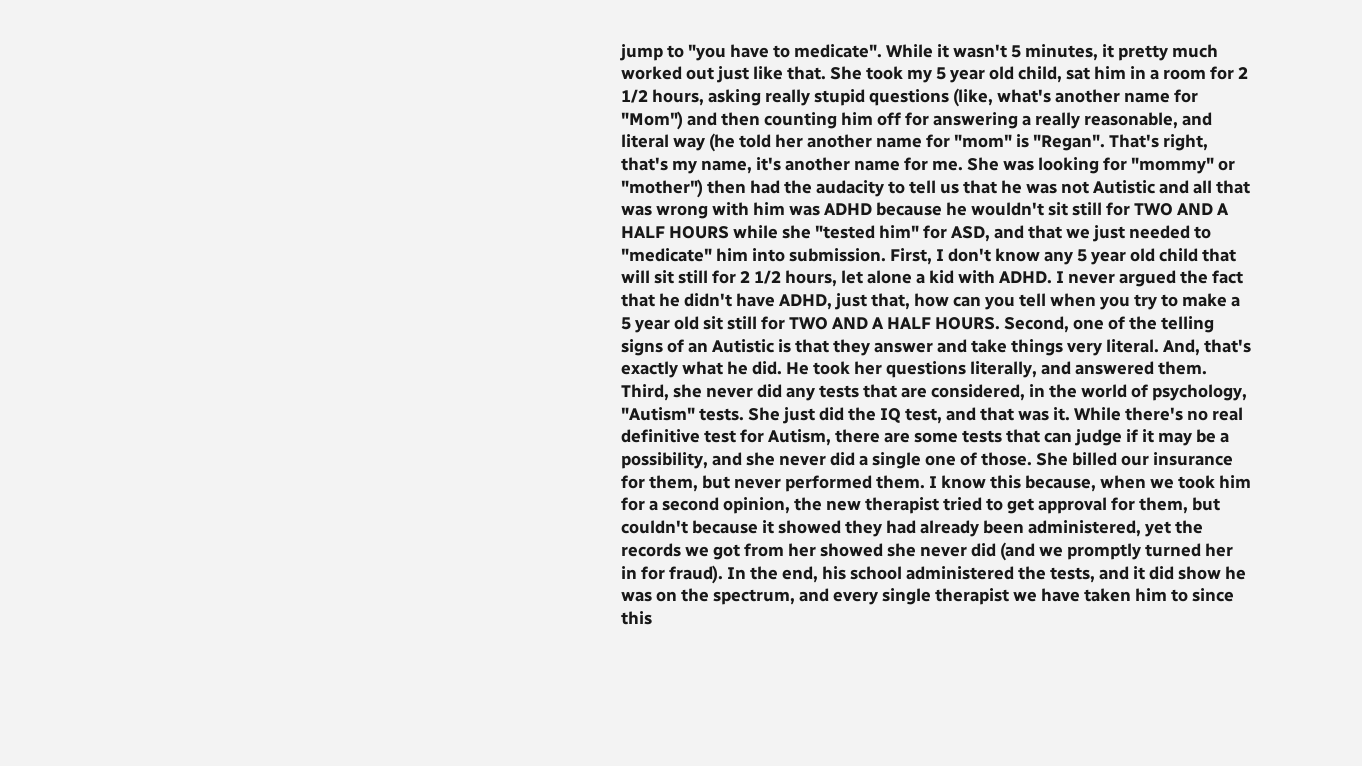jump to "you have to medicate". While it wasn't 5 minutes, it pretty much worked out just like that. She took my 5 year old child, sat him in a room for 2 1/2 hours, asking really stupid questions (like, what's another name for "Mom") and then counting him off for answering a really reasonable, and literal way (he told her another name for "mom" is "Regan". That's right, that's my name, it's another name for me. She was looking for "mommy" or "mother") then had the audacity to tell us that he was not Autistic and all that was wrong with him was ADHD because he wouldn't sit still for TWO AND A HALF HOURS while she "tested him" for ASD, and that we just needed to "medicate" him into submission. First, I don't know any 5 year old child that will sit still for 2 1/2 hours, let alone a kid with ADHD. I never argued the fact that he didn't have ADHD, just that, how can you tell when you try to make a 5 year old sit still for TWO AND A HALF HOURS. Second, one of the telling signs of an Autistic is that they answer and take things very literal. And, that's exactly what he did. He took her questions literally, and answered them. Third, she never did any tests that are considered, in the world of psychology, "Autism" tests. She just did the IQ test, and that was it. While there's no real definitive test for Autism, there are some tests that can judge if it may be a possibility, and she never did a single one of those. She billed our insurance for them, but never performed them. I know this because, when we took him for a second opinion, the new therapist tried to get approval for them, but couldn't because it showed they had already been administered, yet the records we got from her showed she never did (and we promptly turned her in for fraud). In the end, his school administered the tests, and it did show he was on the spectrum, and every single therapist we have taken him to since this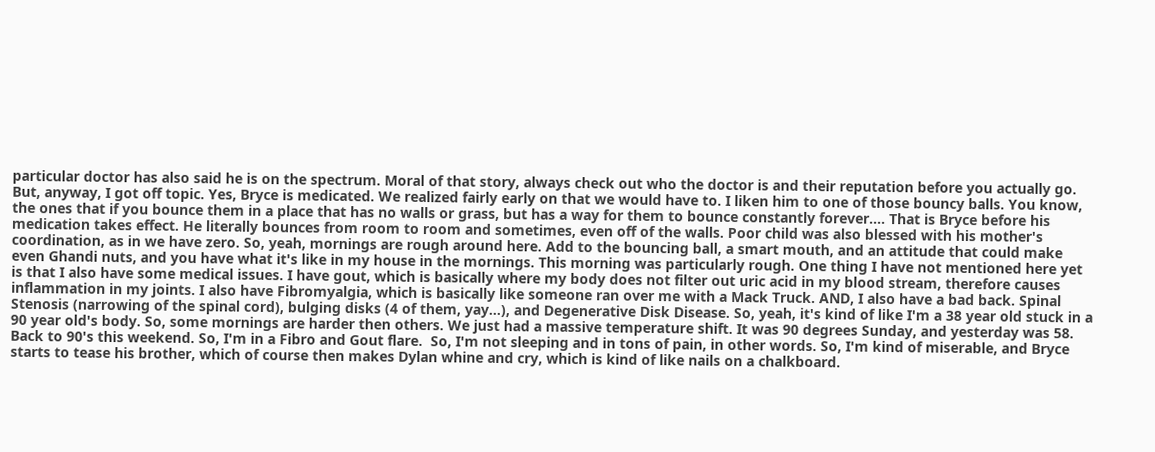particular doctor has also said he is on the spectrum. Moral of that story, always check out who the doctor is and their reputation before you actually go. But, anyway, I got off topic. Yes, Bryce is medicated. We realized fairly early on that we would have to. I liken him to one of those bouncy balls. You know, the ones that if you bounce them in a place that has no walls or grass, but has a way for them to bounce constantly forever.... That is Bryce before his medication takes effect. He literally bounces from room to room and sometimes, even off of the walls. Poor child was also blessed with his mother's coordination, as in we have zero. So, yeah, mornings are rough around here. Add to the bouncing ball, a smart mouth, and an attitude that could make even Ghandi nuts, and you have what it's like in my house in the mornings. This morning was particularly rough. One thing I have not mentioned here yet is that I also have some medical issues. I have gout, which is basically where my body does not filter out uric acid in my blood stream, therefore causes inflammation in my joints. I also have Fibromyalgia, which is basically like someone ran over me with a Mack Truck. AND, I also have a bad back. Spinal Stenosis (narrowing of the spinal cord), bulging disks (4 of them, yay...), and Degenerative Disk Disease. So, yeah, it's kind of like I'm a 38 year old stuck in a 90 year old's body. So, some mornings are harder then others. We just had a massive temperature shift. It was 90 degrees Sunday, and yesterday was 58. Back to 90's this weekend. So, I'm in a Fibro and Gout flare.  So, I'm not sleeping and in tons of pain, in other words. So, I'm kind of miserable, and Bryce starts to tease his brother, which of course then makes Dylan whine and cry, which is kind of like nails on a chalkboard.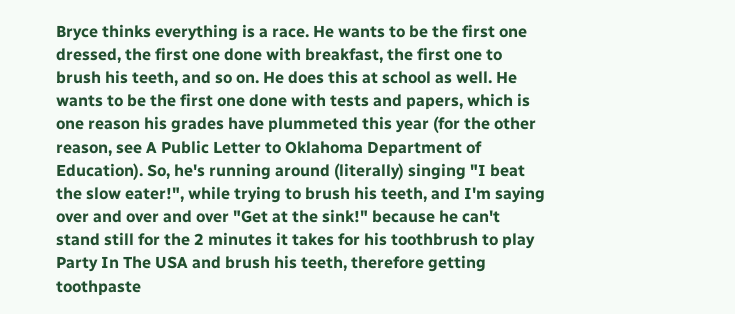Bryce thinks everything is a race. He wants to be the first one dressed, the first one done with breakfast, the first one to brush his teeth, and so on. He does this at school as well. He wants to be the first one done with tests and papers, which is one reason his grades have plummeted this year (for the other reason, see A Public Letter to Oklahoma Department of Education). So, he's running around (literally) singing "I beat the slow eater!", while trying to brush his teeth, and I'm saying over and over and over "Get at the sink!" because he can't stand still for the 2 minutes it takes for his toothbrush to play Party In The USA and brush his teeth, therefore getting toothpaste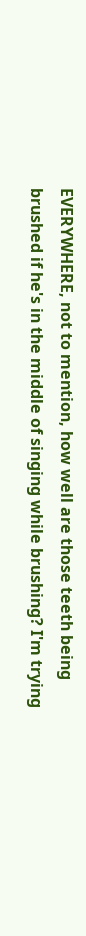EVERYWHERE, not to mention, how well are those teeth being brushed if he's in the middle of singing while brushing? I'm trying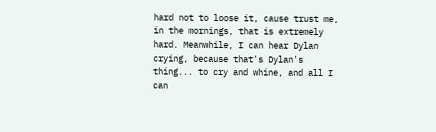hard not to loose it, cause trust me, in the mornings, that is extremely hard. Meanwhile, I can hear Dylan crying, because that's Dylan's thing... to cry and whine, and all I can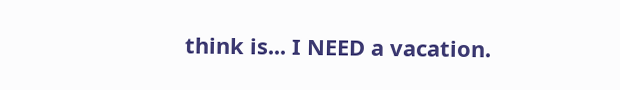think is... I NEED a vacation.